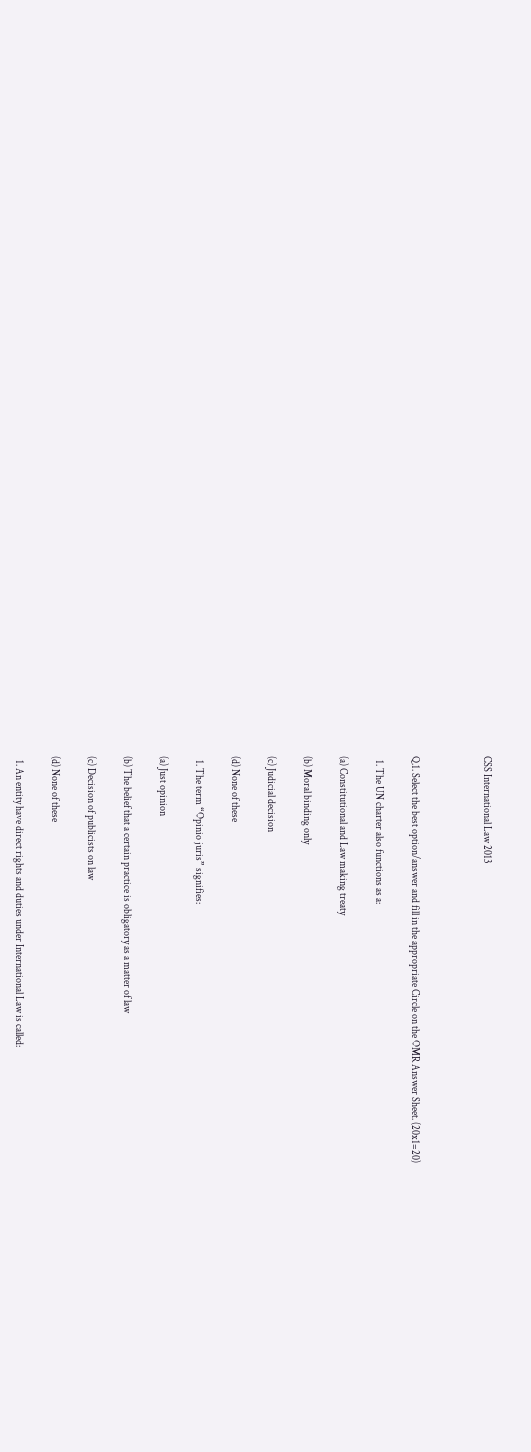CSS International Law 2013



Q.1. Select the best option/answer and fill in the appropriate Circle on the OMR Answer Sheet. (20x1=20)

  1. The UN charter also functions as a:

(a) Constitutional and Law making treaty

(b) Moral binding only

(c) Judicial decision

(d) None of these

  1. The term “Opinio juris” signifies:

(a) Just opinion

(b) The belief that a certain practice is obligatory as a matter of law

(c) Decision of publicists on law

(d) None of these

  1. An entity have direct rights and duties under International Law is called: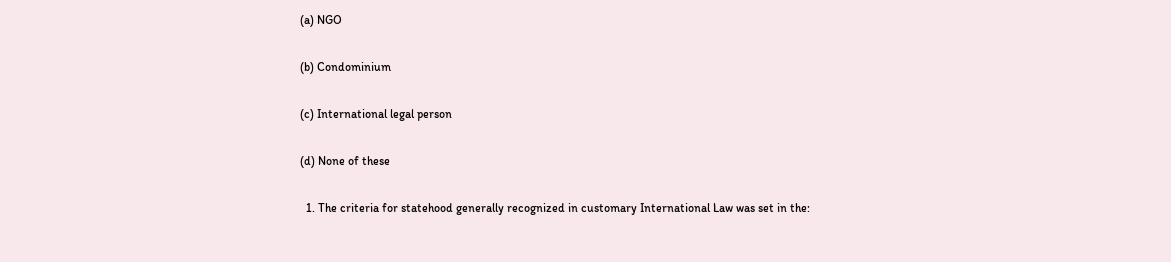(a) NGO

(b) Condominium

(c) International legal person

(d) None of these

  1. The criteria for statehood generally recognized in customary International Law was set in the: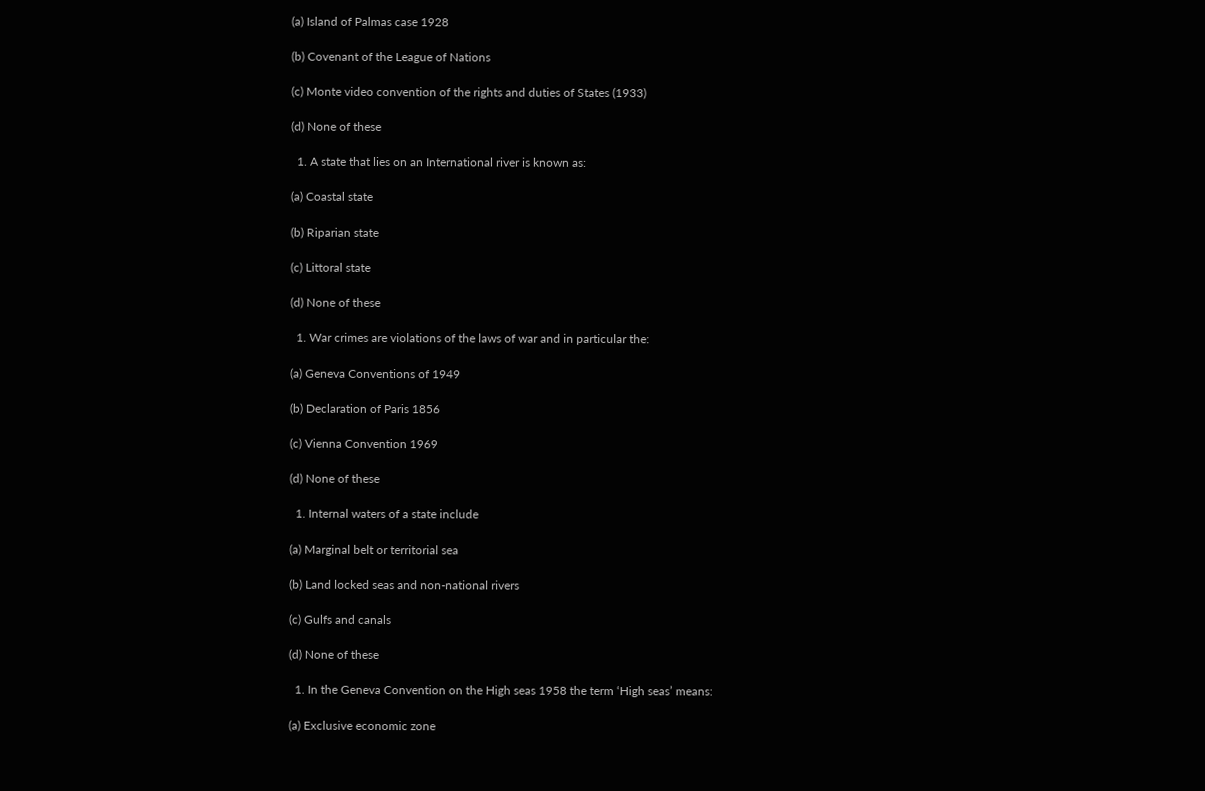(a) Island of Palmas case 1928

(b) Covenant of the League of Nations

(c) Monte video convention of the rights and duties of States (1933)

(d) None of these

  1. A state that lies on an International river is known as:

(a) Coastal state

(b) Riparian state

(c) Littoral state

(d) None of these

  1. War crimes are violations of the laws of war and in particular the:

(a) Geneva Conventions of 1949

(b) Declaration of Paris 1856

(c) Vienna Convention 1969

(d) None of these

  1. Internal waters of a state include

(a) Marginal belt or territorial sea

(b) Land locked seas and non-national rivers

(c) Gulfs and canals

(d) None of these

  1. In the Geneva Convention on the High seas 1958 the term ‘High seas’ means:

(a) Exclusive economic zone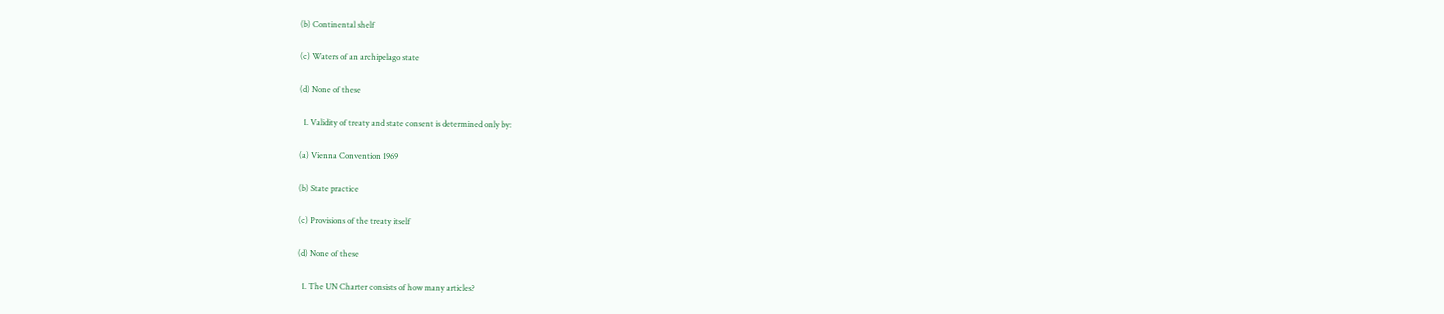(b) Continental shelf

(c) Waters of an archipelago state

(d) None of these

  1. Validity of treaty and state consent is determined only by:

(a) Vienna Convention 1969

(b) State practice

(c) Provisions of the treaty itself

(d) None of these

  1. The UN Charter consists of how many articles?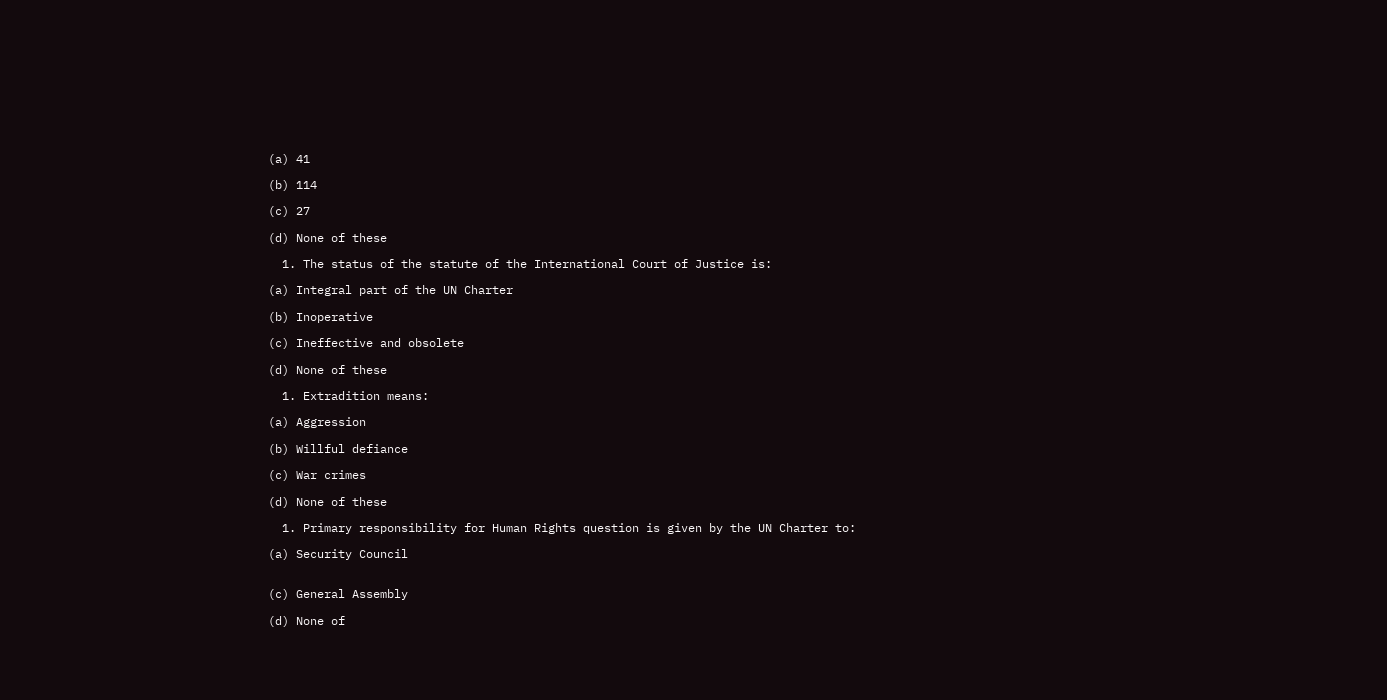(a) 41

(b) 114

(c) 27

(d) None of these

  1. The status of the statute of the International Court of Justice is:

(a) Integral part of the UN Charter

(b) Inoperative

(c) Ineffective and obsolete

(d) None of these

  1. Extradition means:

(a) Aggression

(b) Willful defiance

(c) War crimes

(d) None of these

  1. Primary responsibility for Human Rights question is given by the UN Charter to:

(a) Security Council


(c) General Assembly

(d) None of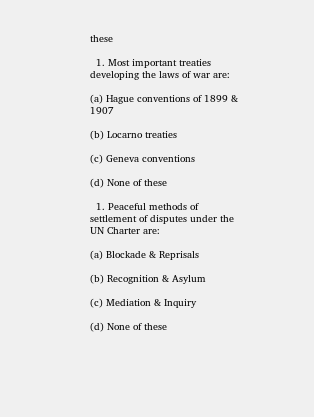these

  1. Most important treaties developing the laws of war are:

(a) Hague conventions of 1899 & 1907

(b) Locarno treaties

(c) Geneva conventions

(d) None of these

  1. Peaceful methods of settlement of disputes under the UN Charter are:

(a) Blockade & Reprisals

(b) Recognition & Asylum

(c) Mediation & Inquiry

(d) None of these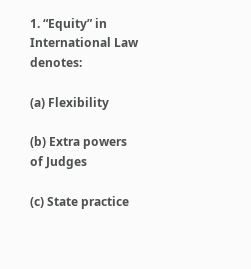1. “Equity” in International Law denotes:

(a) Flexibility

(b) Extra powers of Judges

(c) State practice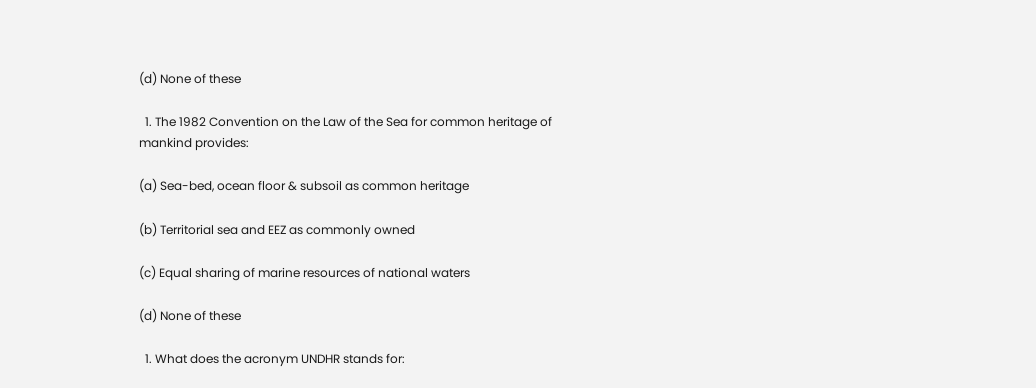(d) None of these

  1. The 1982 Convention on the Law of the Sea for common heritage of mankind provides:

(a) Sea-bed, ocean floor & subsoil as common heritage

(b) Territorial sea and EEZ as commonly owned

(c) Equal sharing of marine resources of national waters

(d) None of these

  1. What does the acronym UNDHR stands for: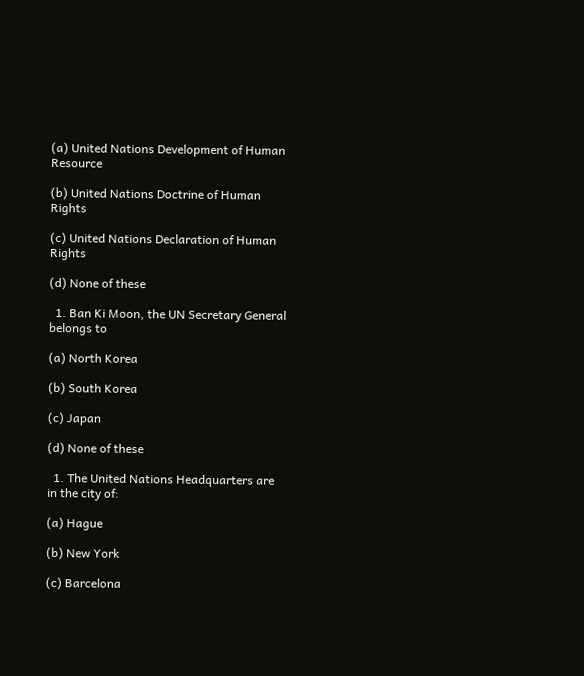(a) United Nations Development of Human Resource

(b) United Nations Doctrine of Human Rights

(c) United Nations Declaration of Human Rights

(d) None of these

  1. Ban Ki Moon, the UN Secretary General belongs to

(a) North Korea

(b) South Korea

(c) Japan

(d) None of these

  1. The United Nations Headquarters are in the city of:

(a) Hague

(b) New York

(c) Barcelona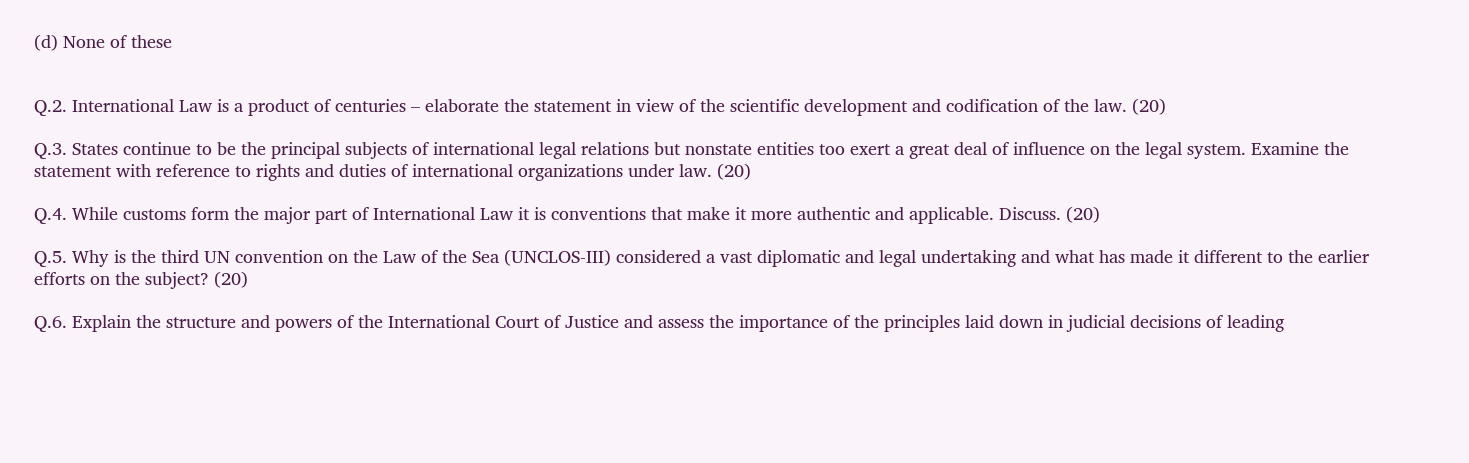(d) None of these


Q.2. International Law is a product of centuries – elaborate the statement in view of the scientific development and codification of the law. (20)

Q.3. States continue to be the principal subjects of international legal relations but nonstate entities too exert a great deal of influence on the legal system. Examine the statement with reference to rights and duties of international organizations under law. (20)

Q.4. While customs form the major part of International Law it is conventions that make it more authentic and applicable. Discuss. (20)

Q.5. Why is the third UN convention on the Law of the Sea (UNCLOS-III) considered a vast diplomatic and legal undertaking and what has made it different to the earlier efforts on the subject? (20)

Q.6. Explain the structure and powers of the International Court of Justice and assess the importance of the principles laid down in judicial decisions of leading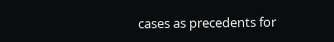cases as precedents for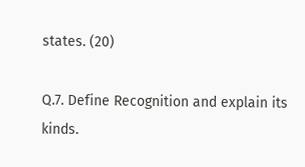states. (20)

Q.7. Define Recognition and explain its kinds.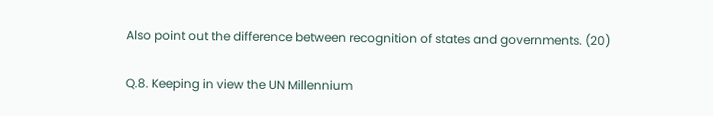Also point out the difference between recognition of states and governments. (20)

Q.8. Keeping in view the UN Millennium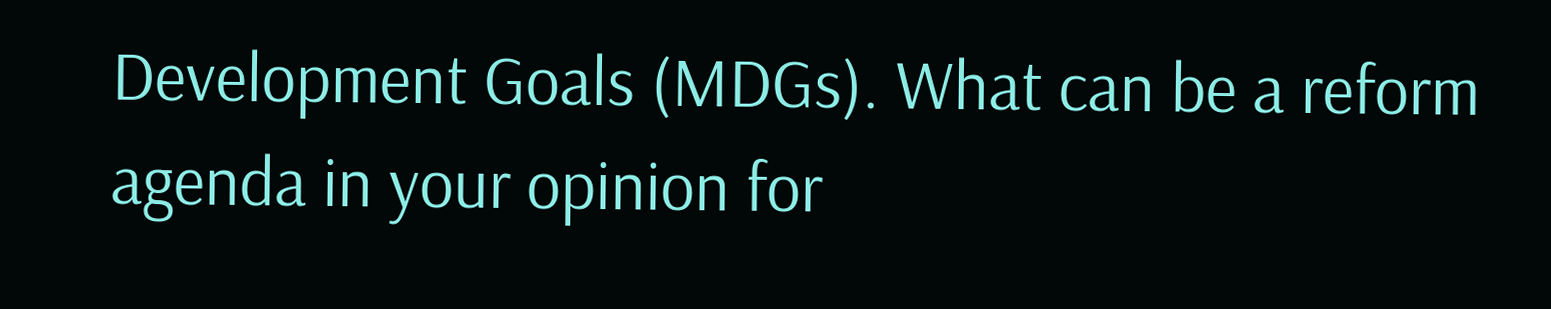Development Goals (MDGs). What can be a reform agenda in your opinion for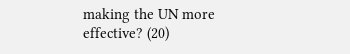making the UN more effective? (20)